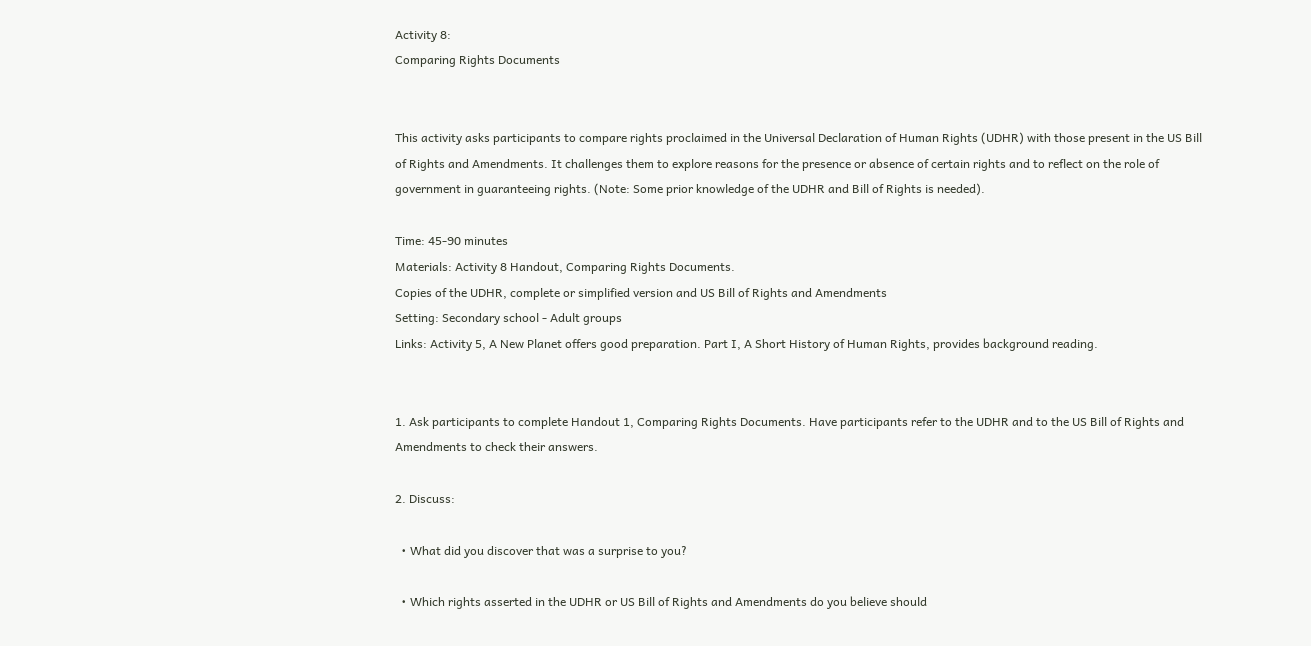Activity 8:
Comparing Rights Documents


This activity asks participants to compare rights proclaimed in the Universal Declaration of Human Rights (UDHR) with those present in the US Bill of Rights and Amendments. It challenges them to explore reasons for the presence or absence of certain rights and to reflect on the role of government in guaranteeing rights. (Note: Some prior knowledge of the UDHR and Bill of Rights is needed).

Time: 45-90 minutes
Materials: Activity 8 Handout, Comparing Rights Documents.
Copies of the UDHR, complete or simplified version and US Bill of Rights and Amendments
Setting: Secondary school - Adult groups
Links: Activity 5, A New Planet offers good preparation. Part I, A Short History of Human Rights, provides background reading.


1. Ask participants to complete Handout 1, Comparing Rights Documents. Have participants refer to the UDHR and to the US Bill of Rights and Amendments to check their answers.

2. Discuss:

  • What did you discover that was a surprise to you?

  • Which rights asserted in the UDHR or US Bill of Rights and Amendments do you believe should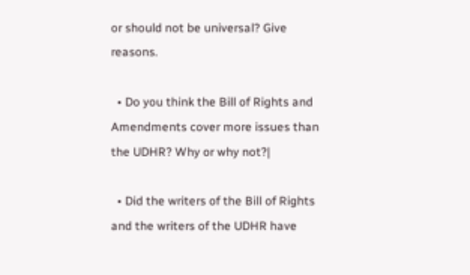or should not be universal? Give reasons.

  • Do you think the Bill of Rights and Amendments cover more issues than the UDHR? Why or why not?|

  • Did the writers of the Bill of Rights and the writers of the UDHR have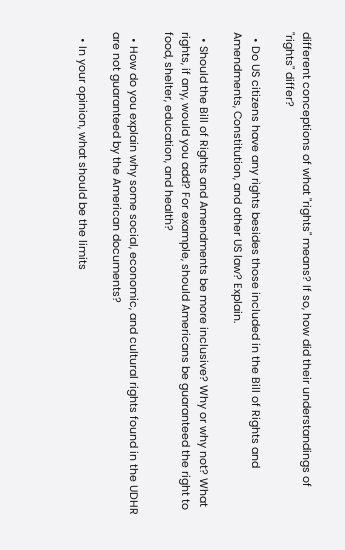different conceptions of what "rights" means? If so, how did their understandings of "rights" differ?

  • Do US citizens have any rights besides those included in the Bill of Rights and Amendments, Constitution, and other US law? Explain.

  • Should the Bill of Rights and Amendments be more inclusive? Why or why not? What rights, if any, would you add? For example, should Americans be guaranteed the right to food, shelter, education, and health?

  • How do you explain why some social, economic, and cultural rights found in the UDHR are not guaranteed by the American documents?

  • In your opinion, what should be the limits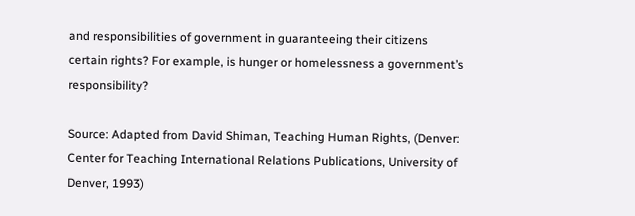and responsibilities of government in guaranteeing their citizens certain rights? For example, is hunger or homelessness a government’s responsibility?

Source: Adapted from David Shiman, Teaching Human Rights, (Denver: Center for Teaching International Relations Publications, University of Denver, 1993)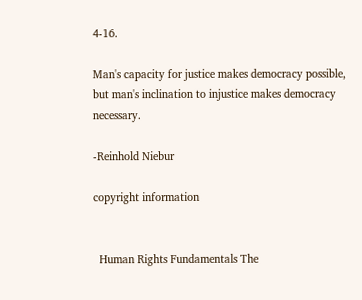4-16.

Man's capacity for justice makes democracy possible, but man's inclination to injustice makes democracy necessary.

-Reinhold Niebur

copyright information


  Human Rights Fundamentals The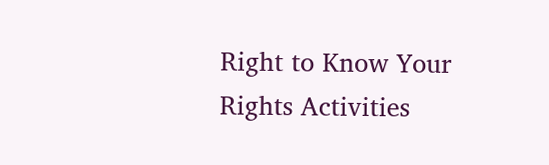Right to Know Your Rights Activities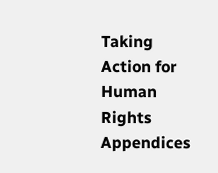Taking Action for Human Rights Appendices